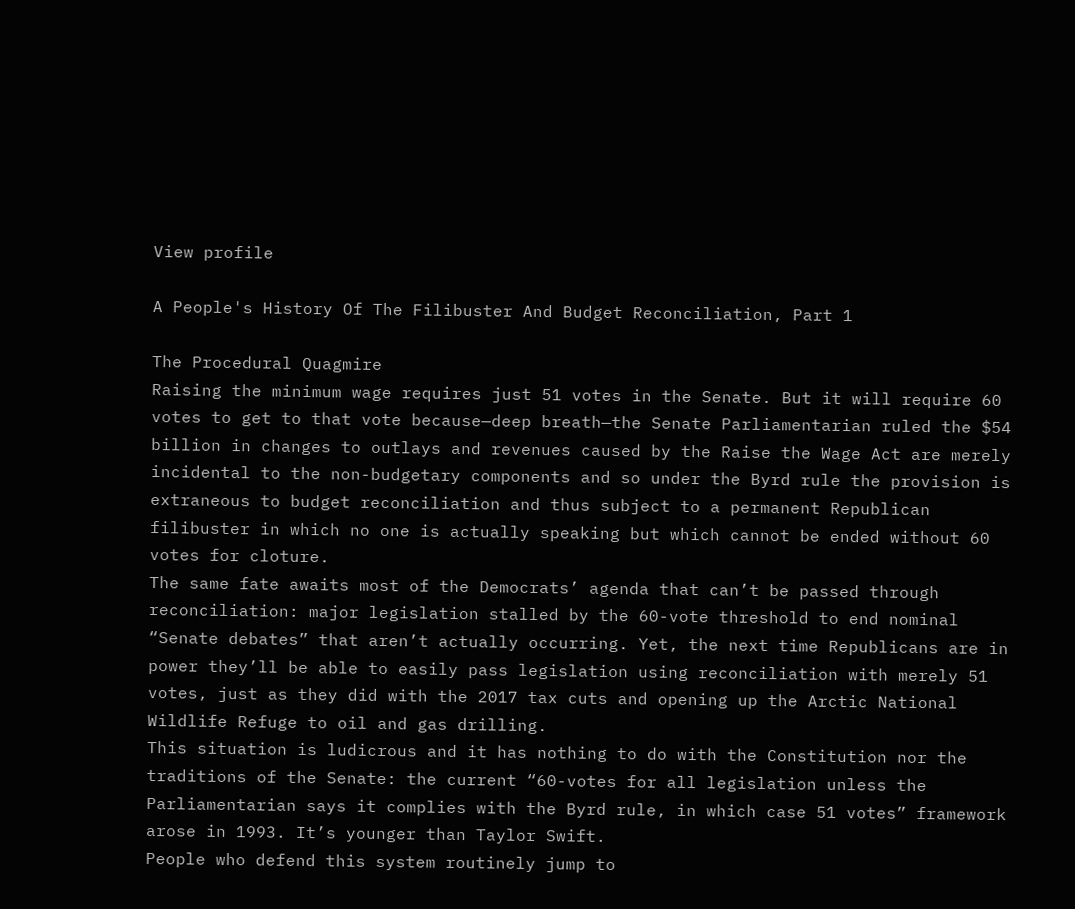View profile

A People's History Of The Filibuster And Budget Reconciliation, Part 1

The Procedural Quagmire
Raising the minimum wage requires just 51 votes in the Senate. But it will require 60 votes to get to that vote because—deep breath—the Senate Parliamentarian ruled the $54 billion in changes to outlays and revenues caused by the Raise the Wage Act are merely incidental to the non-budgetary components and so under the Byrd rule the provision is extraneous to budget reconciliation and thus subject to a permanent Republican filibuster in which no one is actually speaking but which cannot be ended without 60 votes for cloture.
The same fate awaits most of the Democrats’ agenda that can’t be passed through reconciliation: major legislation stalled by the 60-vote threshold to end nominal “Senate debates” that aren’t actually occurring. Yet, the next time Republicans are in power they’ll be able to easily pass legislation using reconciliation with merely 51 votes, just as they did with the 2017 tax cuts and opening up the Arctic National Wildlife Refuge to oil and gas drilling.
This situation is ludicrous and it has nothing to do with the Constitution nor the traditions of the Senate: the current “60-votes for all legislation unless the Parliamentarian says it complies with the Byrd rule, in which case 51 votes” framework arose in 1993. It’s younger than Taylor Swift.
People who defend this system routinely jump to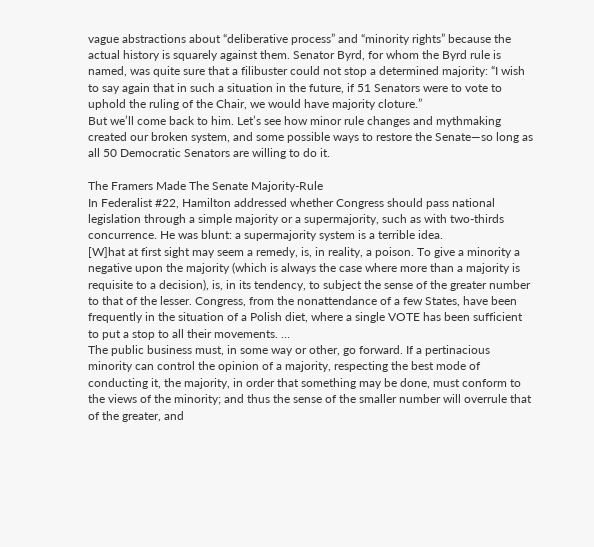vague abstractions about “deliberative process” and “minority rights” because the actual history is squarely against them. Senator Byrd, for whom the Byrd rule is named, was quite sure that a filibuster could not stop a determined majority: “I wish to say again that in such a situation in the future, if 51 Senators were to vote to uphold the ruling of the Chair, we would have majority cloture.”
But we’ll come back to him. Let’s see how minor rule changes and mythmaking created our broken system, and some possible ways to restore the Senate—so long as all 50 Democratic Senators are willing to do it.

The Framers Made The Senate Majority-Rule
In Federalist #22, Hamilton addressed whether Congress should pass national legislation through a simple majority or a supermajority, such as with two-thirds concurrence. He was blunt: a supermajority system is a terrible idea.
[W]hat at first sight may seem a remedy, is, in reality, a poison. To give a minority a negative upon the majority (which is always the case where more than a majority is requisite to a decision), is, in its tendency, to subject the sense of the greater number to that of the lesser. Congress, from the nonattendance of a few States, have been frequently in the situation of a Polish diet, where a single VOTE has been sufficient to put a stop to all their movements. …
The public business must, in some way or other, go forward. If a pertinacious minority can control the opinion of a majority, respecting the best mode of conducting it, the majority, in order that something may be done, must conform to the views of the minority; and thus the sense of the smaller number will overrule that of the greater, and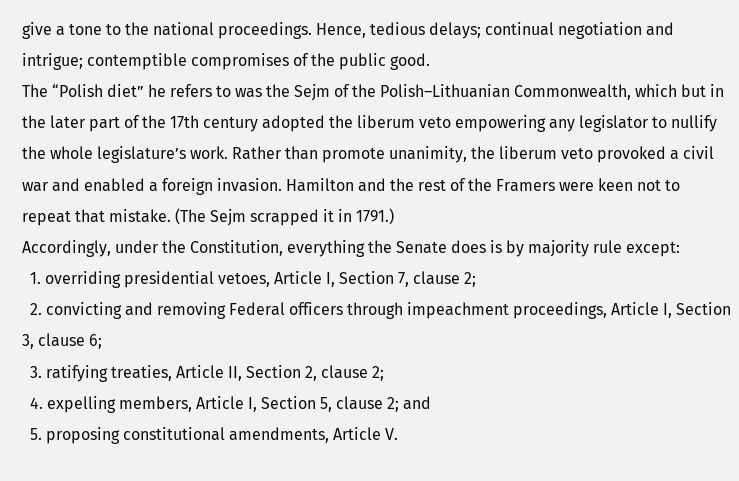give a tone to the national proceedings. Hence, tedious delays; continual negotiation and intrigue; contemptible compromises of the public good.
The “Polish diet” he refers to was the Sejm of the Polish–Lithuanian Commonwealth, which but in the later part of the 17th century adopted the liberum veto empowering any legislator to nullify the whole legislature’s work. Rather than promote unanimity, the liberum veto provoked a civil war and enabled a foreign invasion. Hamilton and the rest of the Framers were keen not to repeat that mistake. (The Sejm scrapped it in 1791.)
Accordingly, under the Constitution, everything the Senate does is by majority rule except:
  1. overriding presidential vetoes, Article I, Section 7, clause 2;
  2. convicting and removing Federal officers through impeachment proceedings, Article I, Section 3, clause 6;
  3. ratifying treaties, Article II, Section 2, clause 2;
  4. expelling members, Article I, Section 5, clause 2; and
  5. proposing constitutional amendments, Article V.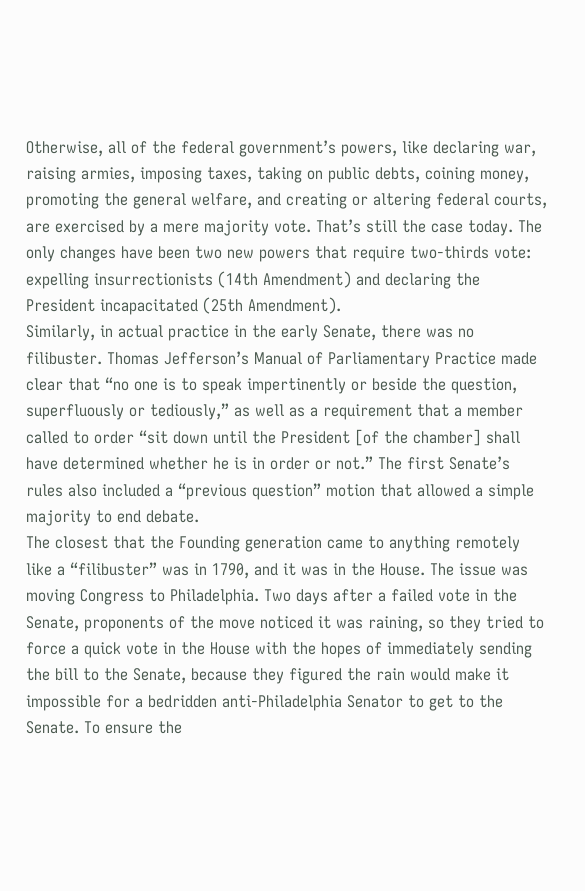Otherwise, all of the federal government’s powers, like declaring war, raising armies, imposing taxes, taking on public debts, coining money, promoting the general welfare, and creating or altering federal courts, are exercised by a mere majority vote. That’s still the case today. The only changes have been two new powers that require two-thirds vote: expelling insurrectionists (14th Amendment) and declaring the President incapacitated (25th Amendment).
Similarly, in actual practice in the early Senate, there was no filibuster. Thomas Jefferson’s Manual of Parliamentary Practice made clear that “no one is to speak impertinently or beside the question, superfluously or tediously,” as well as a requirement that a member called to order “sit down until the President [of the chamber] shall have determined whether he is in order or not.” The first Senate’s rules also included a “previous question” motion that allowed a simple majority to end debate.
The closest that the Founding generation came to anything remotely like a “filibuster” was in 1790, and it was in the House. The issue was moving Congress to Philadelphia. Two days after a failed vote in the Senate, proponents of the move noticed it was raining, so they tried to force a quick vote in the House with the hopes of immediately sending the bill to the Senate, because they figured the rain would make it impossible for a bedridden anti-Philadelphia Senator to get to the Senate. To ensure the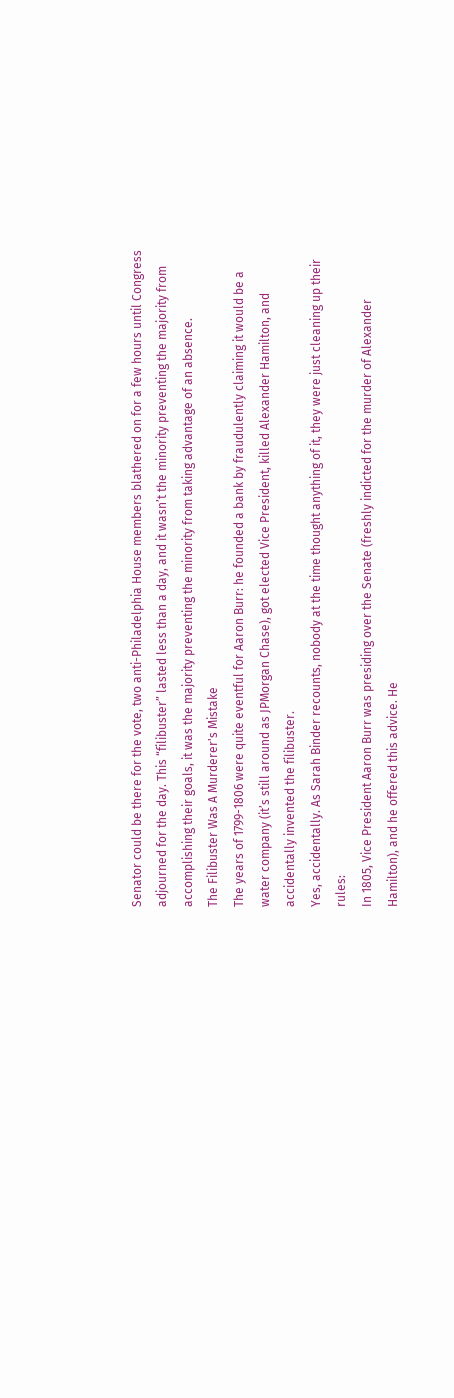Senator could be there for the vote, two anti-Philadelphia House members blathered on for a few hours until Congress adjourned for the day. This “filibuster” lasted less than a day, and it wasn’t the minority preventing the majority from accomplishing their goals, it was the majority preventing the minority from taking advantage of an absence.
The Filibuster Was A Murderer's Mistake
The years of 1799-1806 were quite eventful for Aaron Burr: he founded a bank by fraudulently claiming it would be a water company (it’s still around as JPMorgan Chase), got elected Vice President, killed Alexander Hamilton, and accidentally invented the filibuster.
Yes, accidentally. As Sarah Binder recounts, nobody at the time thought anything of it, they were just cleaning up their rules:
In 1805, Vice President Aaron Burr was presiding over the Senate (freshly indicted for the murder of Alexander Hamilton), and he offered this advice. He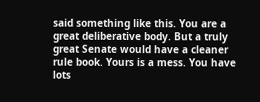said something like this. You are a great deliberative body. But a truly great Senate would have a cleaner rule book. Yours is a mess. You have lots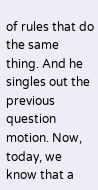of rules that do the same thing. And he singles out the previous question motion. Now, today, we know that a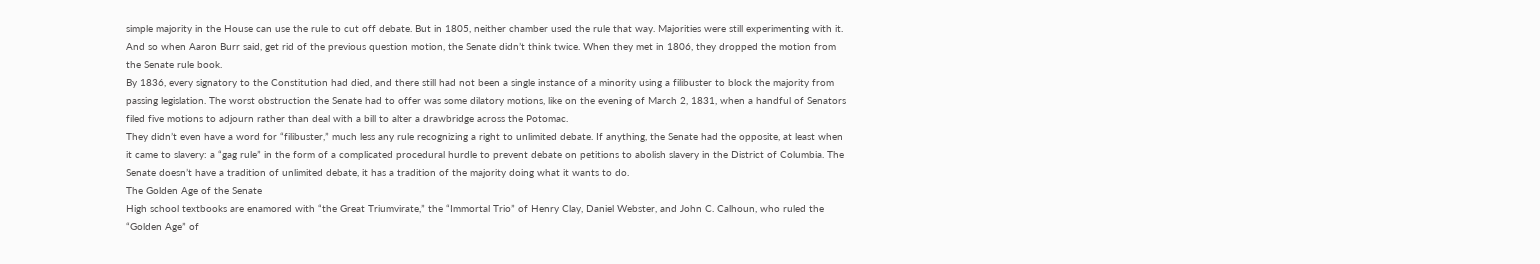simple majority in the House can use the rule to cut off debate. But in 1805, neither chamber used the rule that way. Majorities were still experimenting with it. And so when Aaron Burr said, get rid of the previous question motion, the Senate didn’t think twice. When they met in 1806, they dropped the motion from the Senate rule book.
By 1836, every signatory to the Constitution had died, and there still had not been a single instance of a minority using a filibuster to block the majority from passing legislation. The worst obstruction the Senate had to offer was some dilatory motions, like on the evening of March 2, 1831, when a handful of Senators filed five motions to adjourn rather than deal with a bill to alter a drawbridge across the Potomac.
They didn’t even have a word for “filibuster,” much less any rule recognizing a right to unlimited debate. If anything, the Senate had the opposite, at least when it came to slavery: a “gag rule” in the form of a complicated procedural hurdle to prevent debate on petitions to abolish slavery in the District of Columbia. The Senate doesn’t have a tradition of unlimited debate, it has a tradition of the majority doing what it wants to do.
The Golden Age of the Senate
High school textbooks are enamored with “the Great Triumvirate,” the “Immortal Trio” of Henry Clay, Daniel Webster, and John C. Calhoun, who ruled the “Golden Age” of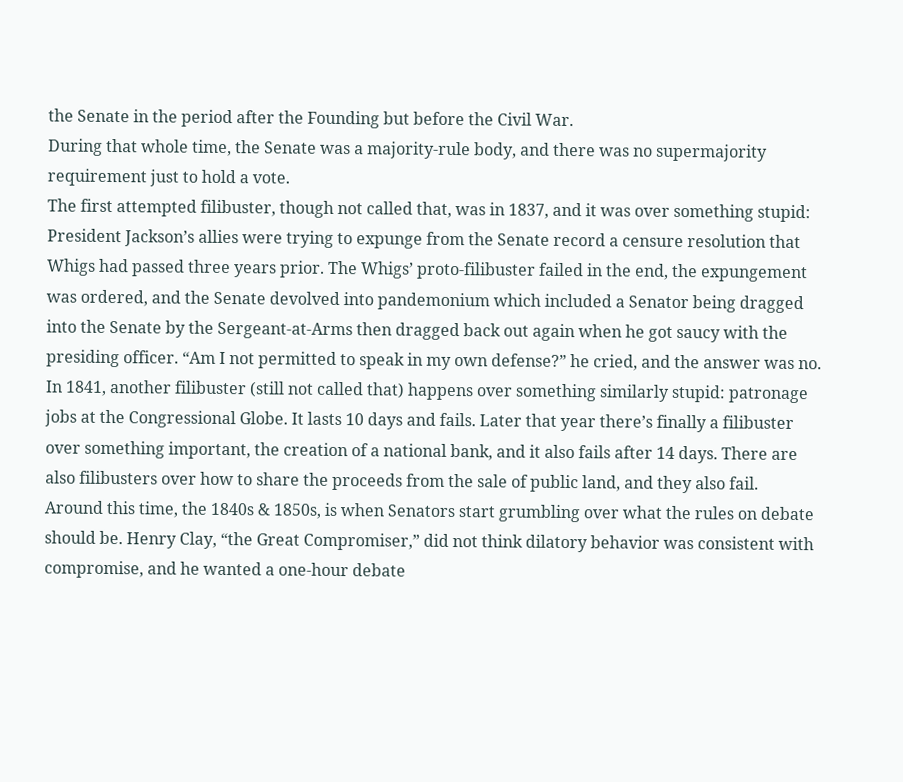the Senate in the period after the Founding but before the Civil War.
During that whole time, the Senate was a majority-rule body, and there was no supermajority requirement just to hold a vote.
The first attempted filibuster, though not called that, was in 1837, and it was over something stupid: President Jackson’s allies were trying to expunge from the Senate record a censure resolution that Whigs had passed three years prior. The Whigs’ proto-filibuster failed in the end, the expungement was ordered, and the Senate devolved into pandemonium which included a Senator being dragged into the Senate by the Sergeant-at-Arms then dragged back out again when he got saucy with the presiding officer. “Am I not permitted to speak in my own defense?” he cried, and the answer was no.
In 1841, another filibuster (still not called that) happens over something similarly stupid: patronage jobs at the Congressional Globe. It lasts 10 days and fails. Later that year there’s finally a filibuster over something important, the creation of a national bank, and it also fails after 14 days. There are also filibusters over how to share the proceeds from the sale of public land, and they also fail.
Around this time, the 1840s & 1850s, is when Senators start grumbling over what the rules on debate should be. Henry Clay, “the Great Compromiser,” did not think dilatory behavior was consistent with compromise, and he wanted a one-hour debate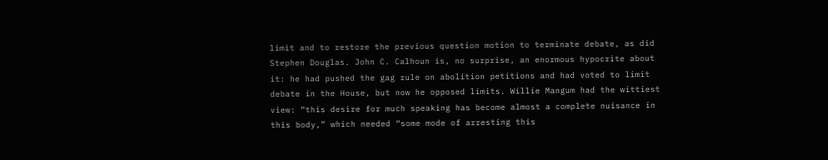limit and to restore the previous question motion to terminate debate, as did Stephen Douglas. John C. Calhoun is, no surprise, an enormous hypocrite about it: he had pushed the gag rule on abolition petitions and had voted to limit debate in the House, but now he opposed limits. Willie Mangum had the wittiest view: “this desire for much speaking has become almost a complete nuisance in this body,” which needed “some mode of arresting this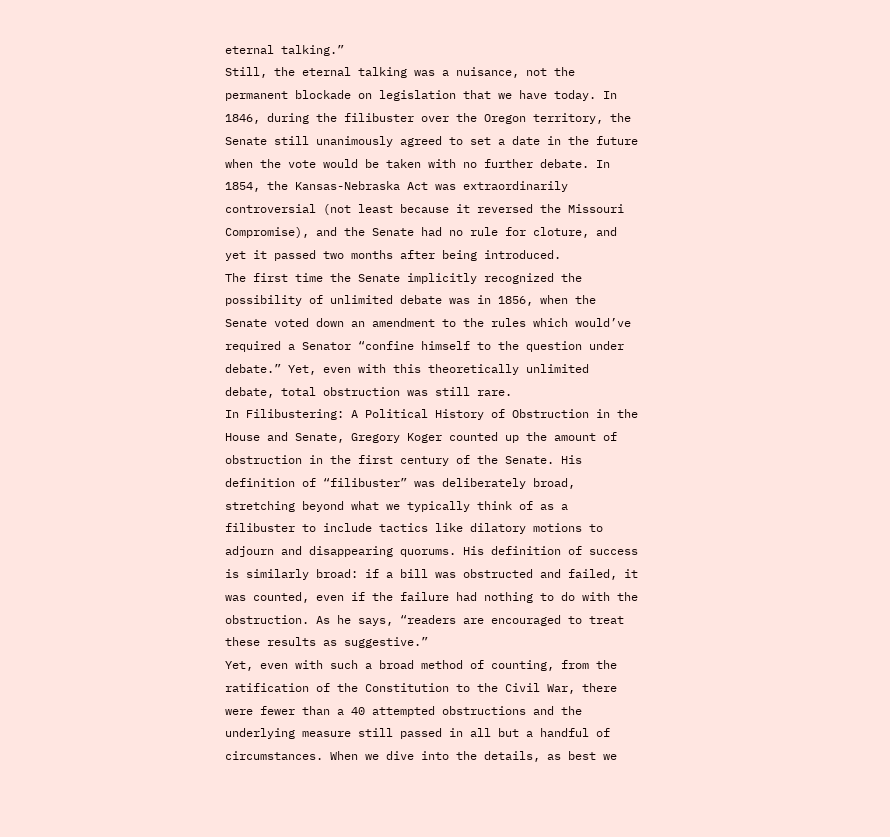eternal talking.”
Still, the eternal talking was a nuisance, not the permanent blockade on legislation that we have today. In 1846, during the filibuster over the Oregon territory, the Senate still unanimously agreed to set a date in the future when the vote would be taken with no further debate. In 1854, the Kansas-Nebraska Act was extraordinarily controversial (not least because it reversed the Missouri Compromise), and the Senate had no rule for cloture, and yet it passed two months after being introduced.
The first time the Senate implicitly recognized the possibility of unlimited debate was in 1856, when the Senate voted down an amendment to the rules which would’ve required a Senator “confine himself to the question under debate.” Yet, even with this theoretically unlimited debate, total obstruction was still rare.
In Filibustering: A Political History of Obstruction in the House and Senate, Gregory Koger counted up the amount of obstruction in the first century of the Senate. His definition of “filibuster” was deliberately broad, stretching beyond what we typically think of as a filibuster to include tactics like dilatory motions to adjourn and disappearing quorums. His definition of success is similarly broad: if a bill was obstructed and failed, it was counted, even if the failure had nothing to do with the obstruction. As he says, “readers are encouraged to treat these results as suggestive.”
Yet, even with such a broad method of counting, from the ratification of the Constitution to the Civil War, there were fewer than a 40 attempted obstructions and the underlying measure still passed in all but a handful of circumstances. When we dive into the details, as best we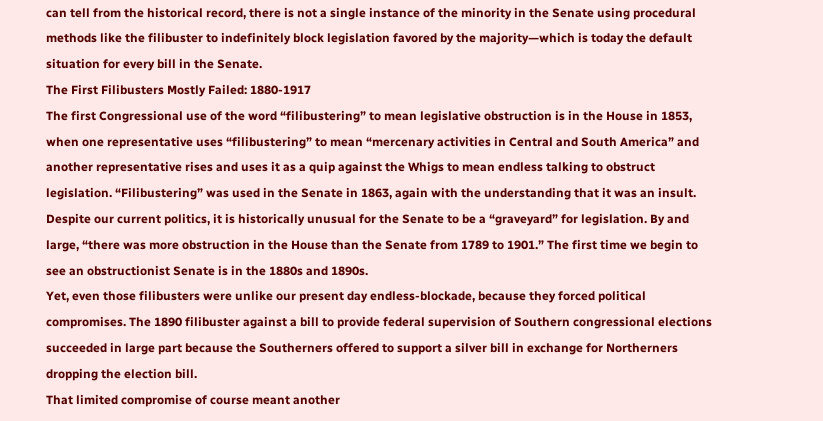can tell from the historical record, there is not a single instance of the minority in the Senate using procedural methods like the filibuster to indefinitely block legislation favored by the majority—which is today the default situation for every bill in the Senate.
The First Filibusters Mostly Failed: 1880-1917
The first Congressional use of the word “filibustering” to mean legislative obstruction is in the House in 1853, when one representative uses “filibustering” to mean “mercenary activities in Central and South America” and another representative rises and uses it as a quip against the Whigs to mean endless talking to obstruct legislation. “Filibustering” was used in the Senate in 1863, again with the understanding that it was an insult.
Despite our current politics, it is historically unusual for the Senate to be a “graveyard” for legislation. By and large, “there was more obstruction in the House than the Senate from 1789 to 1901.” The first time we begin to see an obstructionist Senate is in the 1880s and 1890s.
Yet, even those filibusters were unlike our present day endless-blockade, because they forced political compromises. The 1890 filibuster against a bill to provide federal supervision of Southern congressional elections succeeded in large part because the Southerners offered to support a silver bill in exchange for Northerners dropping the election bill.
That limited compromise of course meant another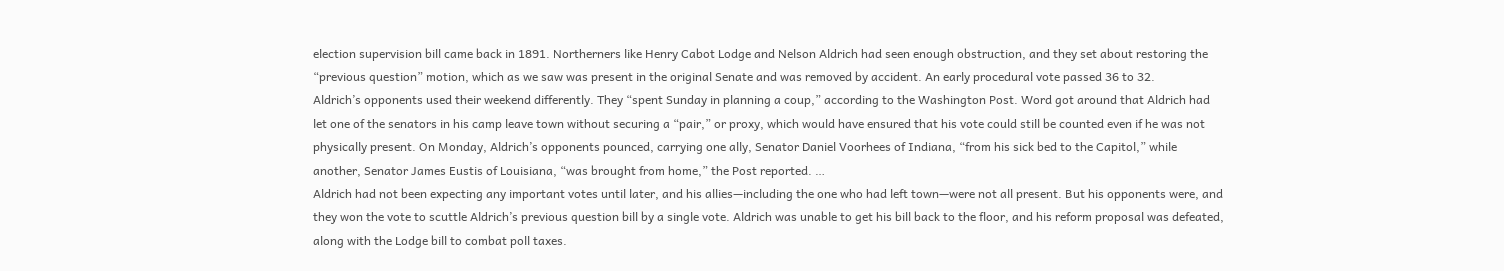election supervision bill came back in 1891. Northerners like Henry Cabot Lodge and Nelson Aldrich had seen enough obstruction, and they set about restoring the “previous question” motion, which as we saw was present in the original Senate and was removed by accident. An early procedural vote passed 36 to 32.
Aldrich’s opponents used their weekend differently. They “spent Sunday in planning a coup,” according to the Washington Post. Word got around that Aldrich had let one of the senators in his camp leave town without securing a “pair,” or proxy, which would have ensured that his vote could still be counted even if he was not physically present. On Monday, Aldrich’s opponents pounced, carrying one ally, Senator Daniel Voorhees of Indiana, “from his sick bed to the Capitol,” while another, Senator James Eustis of Louisiana, “was brought from home,” the Post reported. …
Aldrich had not been expecting any important votes until later, and his allies—including the one who had left town—were not all present. But his opponents were, and they won the vote to scuttle Aldrich’s previous question bill by a single vote. Aldrich was unable to get his bill back to the floor, and his reform proposal was defeated, along with the Lodge bill to combat poll taxes.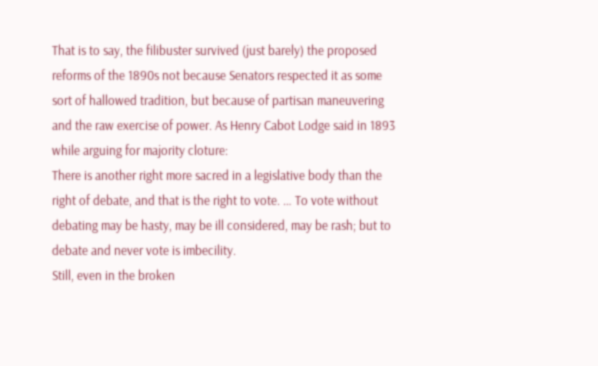That is to say, the filibuster survived (just barely) the proposed reforms of the 1890s not because Senators respected it as some sort of hallowed tradition, but because of partisan maneuvering and the raw exercise of power. As Henry Cabot Lodge said in 1893 while arguing for majority cloture:
There is another right more sacred in a legislative body than the right of debate, and that is the right to vote. … To vote without debating may be hasty, may be ill considered, may be rash; but to debate and never vote is imbecility.
Still, even in the broken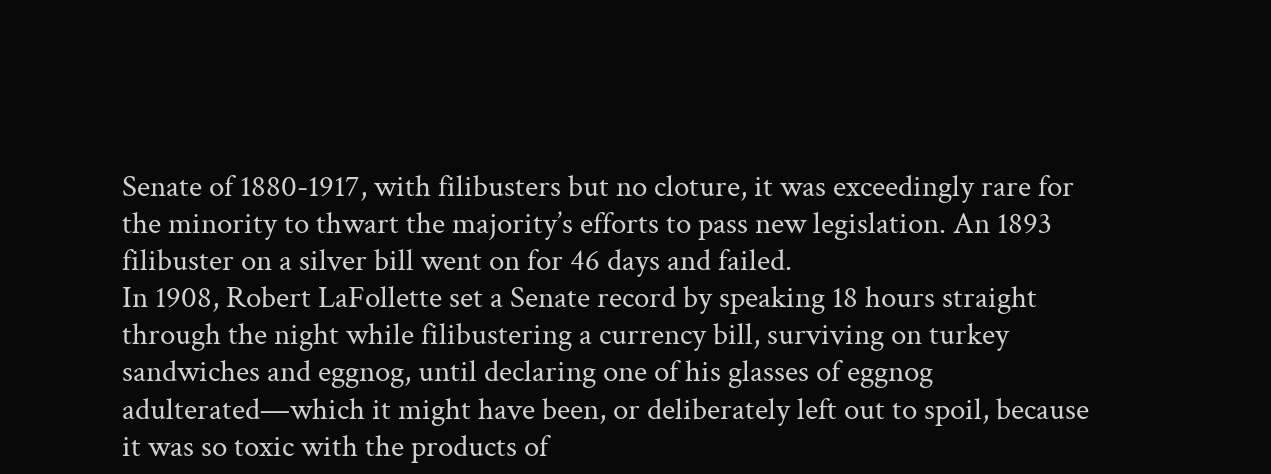Senate of 1880-1917, with filibusters but no cloture, it was exceedingly rare for the minority to thwart the majority’s efforts to pass new legislation. An 1893 filibuster on a silver bill went on for 46 days and failed.
In 1908, Robert LaFollette set a Senate record by speaking 18 hours straight through the night while filibustering a currency bill, surviving on turkey sandwiches and eggnog, until declaring one of his glasses of eggnog adulterated—which it might have been, or deliberately left out to spoil, because it was so toxic with the products of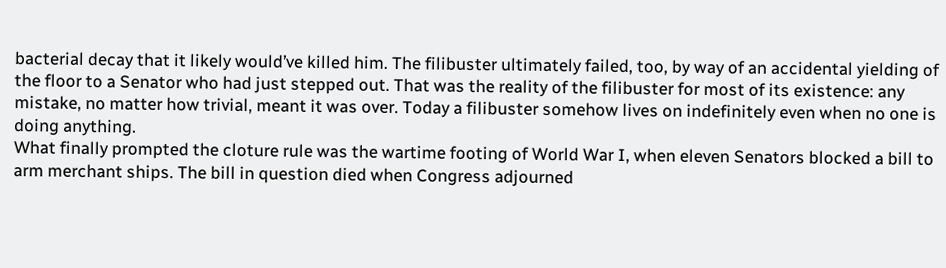bacterial decay that it likely would’ve killed him. The filibuster ultimately failed, too, by way of an accidental yielding of the floor to a Senator who had just stepped out. That was the reality of the filibuster for most of its existence: any mistake, no matter how trivial, meant it was over. Today a filibuster somehow lives on indefinitely even when no one is doing anything.
What finally prompted the cloture rule was the wartime footing of World War I, when eleven Senators blocked a bill to arm merchant ships. The bill in question died when Congress adjourned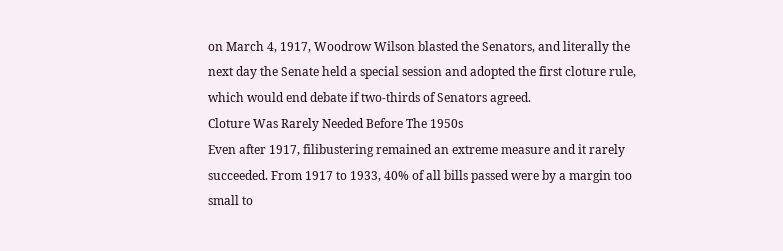on March 4, 1917, Woodrow Wilson blasted the Senators, and literally the next day the Senate held a special session and adopted the first cloture rule, which would end debate if two-thirds of Senators agreed.
Cloture Was Rarely Needed Before The 1950s
Even after 1917, filibustering remained an extreme measure and it rarely succeeded. From 1917 to 1933, 40% of all bills passed were by a margin too small to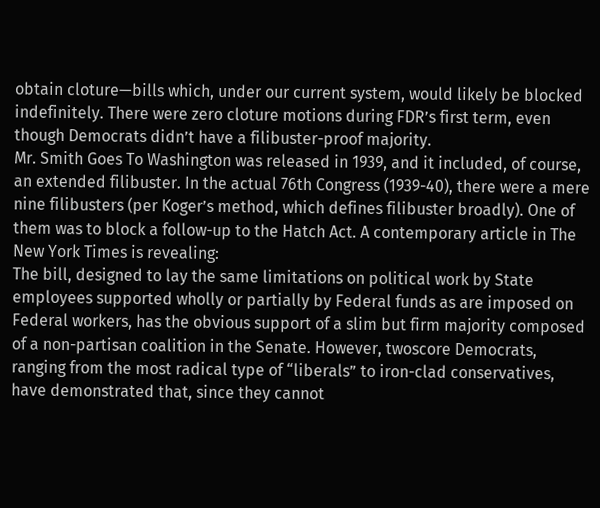obtain cloture—bills which, under our current system, would likely be blocked indefinitely. There were zero cloture motions during FDR’s first term, even though Democrats didn’t have a filibuster-proof majority.
Mr. Smith Goes To Washington was released in 1939, and it included, of course, an extended filibuster. In the actual 76th Congress (1939-40), there were a mere nine filibusters (per Koger’s method, which defines filibuster broadly). One of them was to block a follow-up to the Hatch Act. A contemporary article in The New York Times is revealing:
The bill, designed to lay the same limitations on political work by State employees supported wholly or partially by Federal funds as are imposed on Federal workers, has the obvious support of a slim but firm majority composed of a non-partisan coalition in the Senate. However, twoscore Democrats, ranging from the most radical type of “liberals” to iron-clad conservatives, have demonstrated that, since they cannot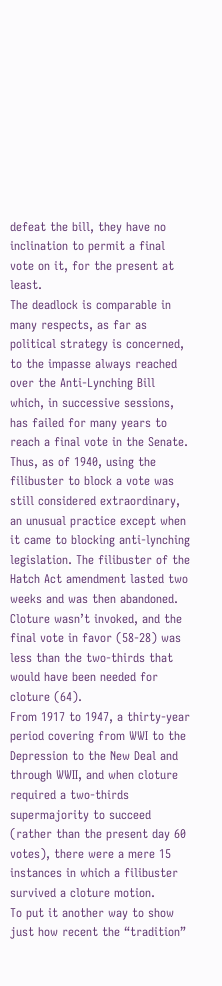defeat the bill, they have no inclination to permit a final vote on it, for the present at least.
The deadlock is comparable in many respects, as far as political strategy is concerned, to the impasse always reached over the Anti-Lynching Bill which, in successive sessions, has failed for many years to reach a final vote in the Senate.
Thus, as of 1940, using the filibuster to block a vote was still considered extraordinary, an unusual practice except when it came to blocking anti-lynching legislation. The filibuster of the Hatch Act amendment lasted two weeks and was then abandoned. Cloture wasn’t invoked, and the final vote in favor (58-28) was less than the two-thirds that would have been needed for cloture (64).
From 1917 to 1947, a thirty-year period covering from WWI to the Depression to the New Deal and through WWII, and when cloture required a two-thirds supermajority to succeed (rather than the present day 60 votes), there were a mere 15 instances in which a filibuster survived a cloture motion.
To put it another way to show just how recent the “tradition”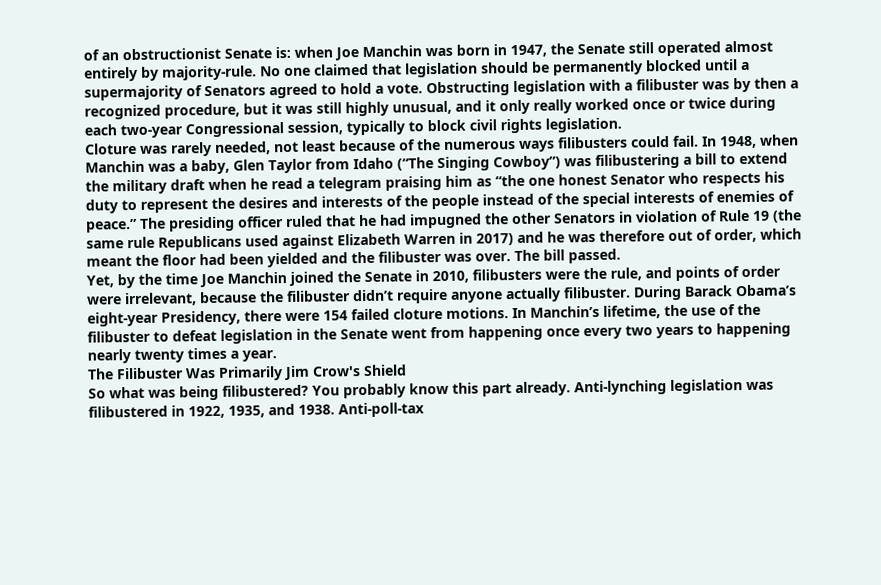of an obstructionist Senate is: when Joe Manchin was born in 1947, the Senate still operated almost entirely by majority-rule. No one claimed that legislation should be permanently blocked until a supermajority of Senators agreed to hold a vote. Obstructing legislation with a filibuster was by then a recognized procedure, but it was still highly unusual, and it only really worked once or twice during each two-year Congressional session, typically to block civil rights legislation.
Cloture was rarely needed, not least because of the numerous ways filibusters could fail. In 1948, when Manchin was a baby, Glen Taylor from Idaho (“The Singing Cowboy”) was filibustering a bill to extend the military draft when he read a telegram praising him as “the one honest Senator who respects his duty to represent the desires and interests of the people instead of the special interests of enemies of peace.” The presiding officer ruled that he had impugned the other Senators in violation of Rule 19 (the same rule Republicans used against Elizabeth Warren in 2017) and he was therefore out of order, which meant the floor had been yielded and the filibuster was over. The bill passed.
Yet, by the time Joe Manchin joined the Senate in 2010, filibusters were the rule, and points of order were irrelevant, because the filibuster didn’t require anyone actually filibuster. During Barack Obama’s eight-year Presidency, there were 154 failed cloture motions. In Manchin’s lifetime, the use of the filibuster to defeat legislation in the Senate went from happening once every two years to happening nearly twenty times a year.
The Filibuster Was Primarily Jim Crow's Shield
So what was being filibustered? You probably know this part already. Anti-lynching legislation was filibustered in 1922, 1935, and 1938. Anti-poll-tax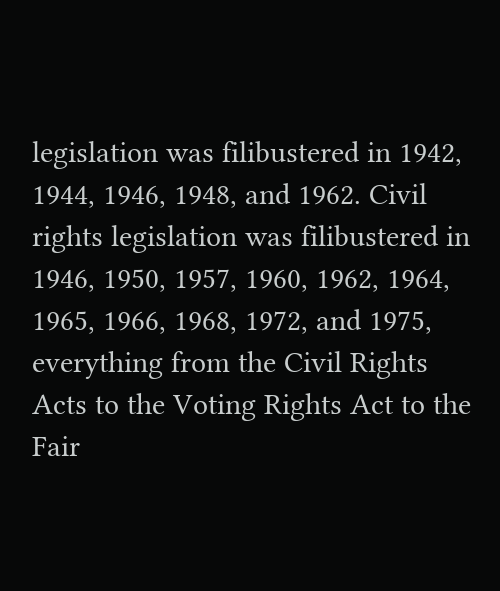legislation was filibustered in 1942, 1944, 1946, 1948, and 1962. Civil rights legislation was filibustered in 1946, 1950, 1957, 1960, 1962, 1964, 1965, 1966, 1968, 1972, and 1975, everything from the Civil Rights Acts to the Voting Rights Act to the Fair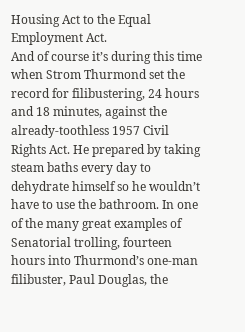Housing Act to the Equal Employment Act.
And of course it’s during this time when Strom Thurmond set the record for filibustering, 24 hours and 18 minutes, against the already-toothless 1957 Civil Rights Act. He prepared by taking steam baths every day to dehydrate himself so he wouldn’t have to use the bathroom. In one of the many great examples of Senatorial trolling, fourteen hours into Thurmond’s one-man filibuster, Paul Douglas, the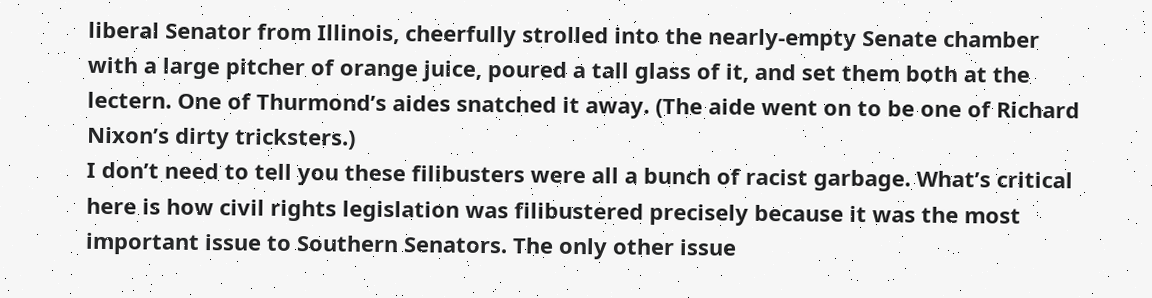liberal Senator from Illinois, cheerfully strolled into the nearly-empty Senate chamber with a large pitcher of orange juice, poured a tall glass of it, and set them both at the lectern. One of Thurmond’s aides snatched it away. (The aide went on to be one of Richard Nixon’s dirty tricksters.)
I don’t need to tell you these filibusters were all a bunch of racist garbage. What’s critical here is how civil rights legislation was filibustered precisely because it was the most important issue to Southern Senators. The only other issue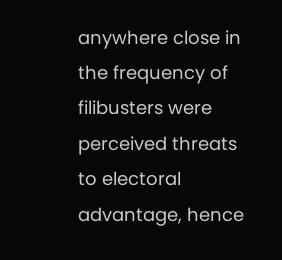anywhere close in the frequency of filibusters were perceived threats to electoral advantage, hence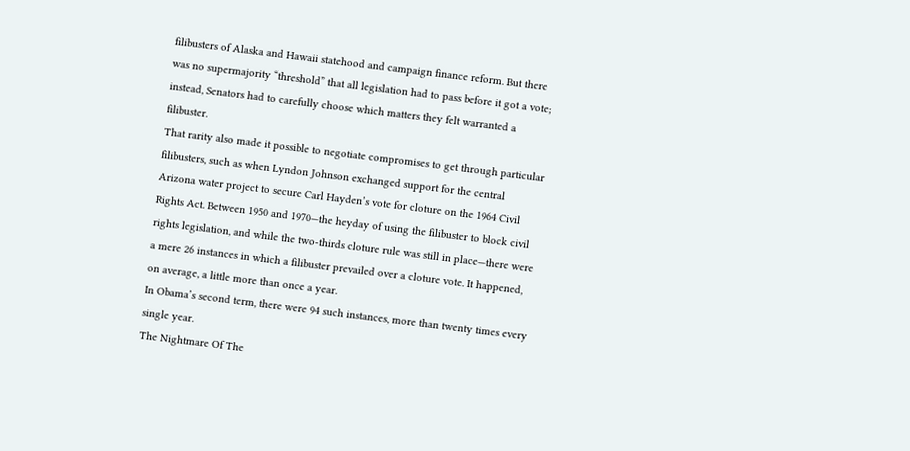filibusters of Alaska and Hawaii statehood and campaign finance reform. But there was no supermajority “threshold” that all legislation had to pass before it got a vote; instead, Senators had to carefully choose which matters they felt warranted a filibuster.
That rarity also made it possible to negotiate compromises to get through particular filibusters, such as when Lyndon Johnson exchanged support for the central Arizona water project to secure Carl Hayden’s vote for cloture on the 1964 Civil Rights Act. Between 1950 and 1970—the heyday of using the filibuster to block civil rights legislation, and while the two-thirds cloture rule was still in place—there were a mere 26 instances in which a filibuster prevailed over a cloture vote. It happened, on average, a little more than once a year.
In Obama’s second term, there were 94 such instances, more than twenty times every single year.
The Nightmare Of The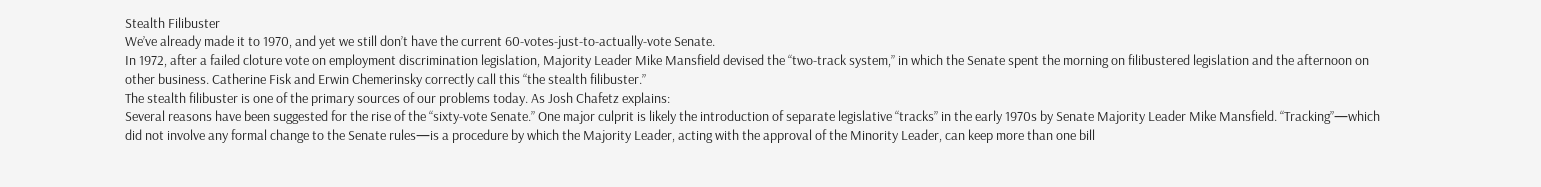Stealth Filibuster
We’ve already made it to 1970, and yet we still don’t have the current 60-votes-just-to-actually-vote Senate.
In 1972, after a failed cloture vote on employment discrimination legislation, Majority Leader Mike Mansfield devised the “two-track system,” in which the Senate spent the morning on filibustered legislation and the afternoon on other business. Catherine Fisk and Erwin Chemerinsky correctly call this “the stealth filibuster.”
The stealth filibuster is one of the primary sources of our problems today. As Josh Chafetz explains:
Several reasons have been suggested for the rise of the “sixty-vote Senate.” One major culprit is likely the introduction of separate legislative “tracks” in the early 1970s by Senate Majority Leader Mike Mansfield. “Tracking”—which did not involve any formal change to the Senate rules—is a procedure by which the Majority Leader, acting with the approval of the Minority Leader, can keep more than one bill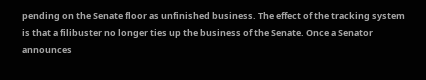pending on the Senate floor as unfinished business. The effect of the tracking system is that a filibuster no longer ties up the business of the Senate. Once a Senator announces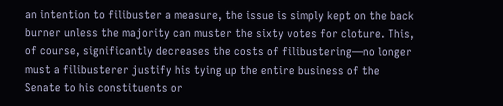an intention to filibuster a measure, the issue is simply kept on the back burner unless the majority can muster the sixty votes for cloture. This, of course, significantly decreases the costs of filibustering—no longer must a filibusterer justify his tying up the entire business of the Senate to his constituents or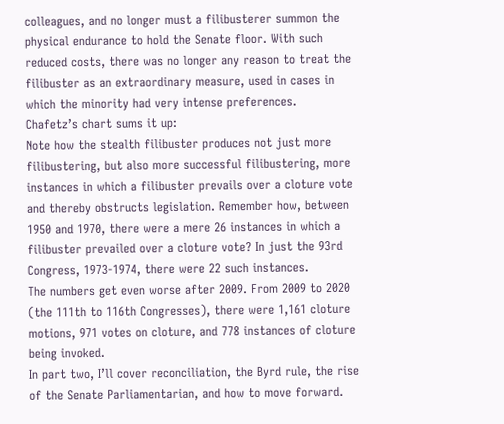colleagues, and no longer must a filibusterer summon the physical endurance to hold the Senate floor. With such reduced costs, there was no longer any reason to treat the filibuster as an extraordinary measure, used in cases in which the minority had very intense preferences.
Chafetz’s chart sums it up:
Note how the stealth filibuster produces not just more filibustering, but also more successful filibustering, more instances in which a filibuster prevails over a cloture vote and thereby obstructs legislation. Remember how, between 1950 and 1970, there were a mere 26 instances in which a filibuster prevailed over a cloture vote? In just the 93rd Congress, 1973-1974, there were 22 such instances.
The numbers get even worse after 2009. From 2009 to 2020 (the 111th to 116th Congresses), there were 1,161 cloture motions, 971 votes on cloture, and 778 instances of cloture being invoked.
In part two, I’ll cover reconciliation, the Byrd rule, the rise of the Senate Parliamentarian, and how to move forward.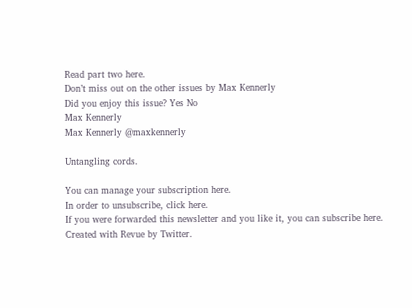Read part two here.
Don’t miss out on the other issues by Max Kennerly
Did you enjoy this issue? Yes No
Max Kennerly
Max Kennerly @maxkennerly

Untangling cords.

You can manage your subscription here.
In order to unsubscribe, click here.
If you were forwarded this newsletter and you like it, you can subscribe here.
Created with Revue by Twitter.